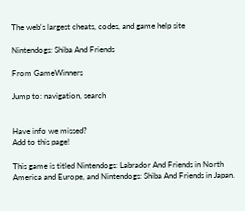The web's largest cheats, codes, and game help site

Nintendogs: Shiba And Friends

From GameWinners

Jump to: navigation, search


Have info we missed?
Add to this page!

This game is titled Nintendogs: Labrador And Friends in North America and Europe, and Nintendogs: Shiba And Friends in Japan.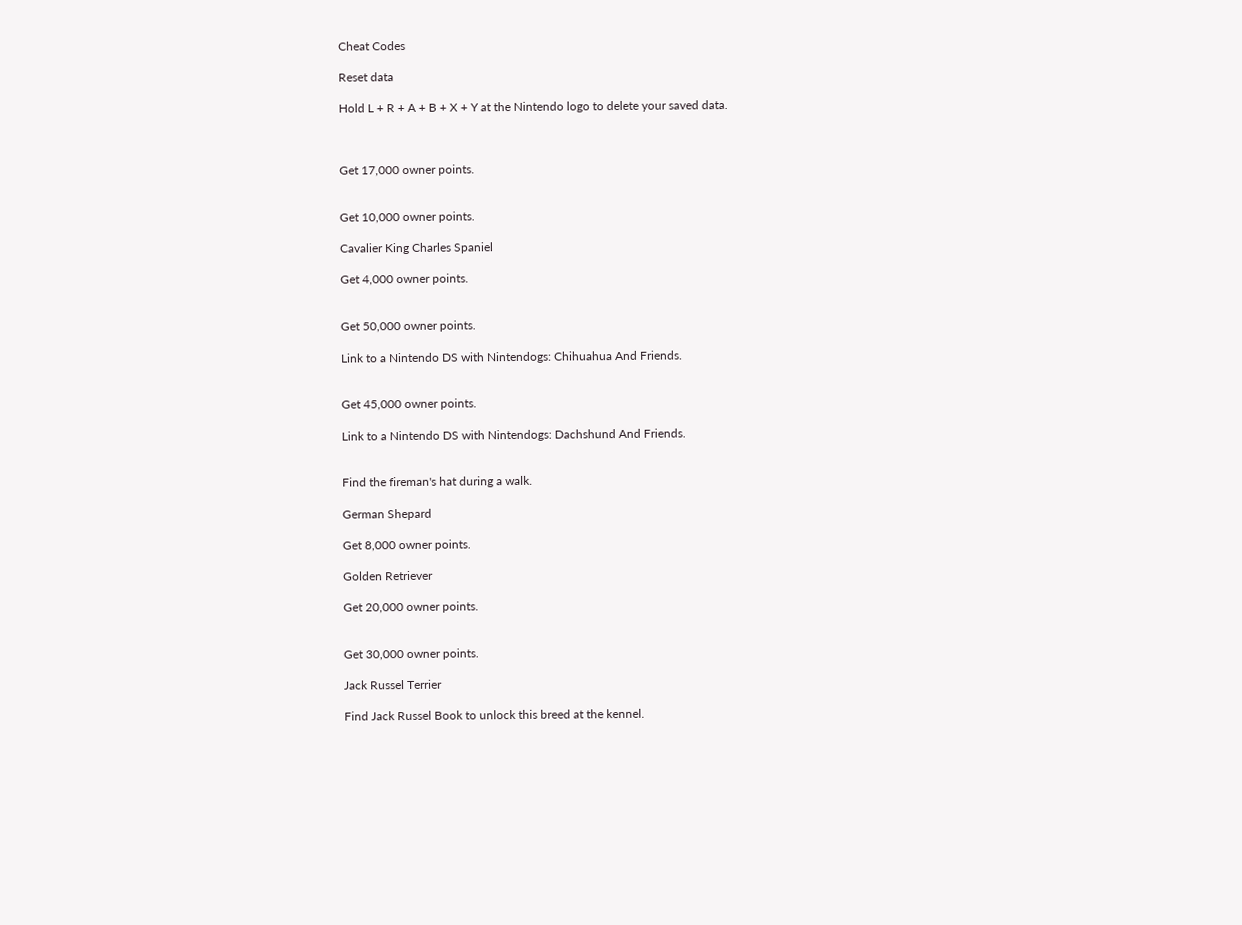Cheat Codes

Reset data

Hold L + R + A + B + X + Y at the Nintendo logo to delete your saved data.



Get 17,000 owner points.


Get 10,000 owner points.

Cavalier King Charles Spaniel

Get 4,000 owner points.


Get 50,000 owner points.

Link to a Nintendo DS with Nintendogs: Chihuahua And Friends.


Get 45,000 owner points.

Link to a Nintendo DS with Nintendogs: Dachshund And Friends.


Find the fireman's hat during a walk.

German Shepard

Get 8,000 owner points.

Golden Retriever

Get 20,000 owner points.


Get 30,000 owner points.

Jack Russel Terrier

Find Jack Russel Book to unlock this breed at the kennel.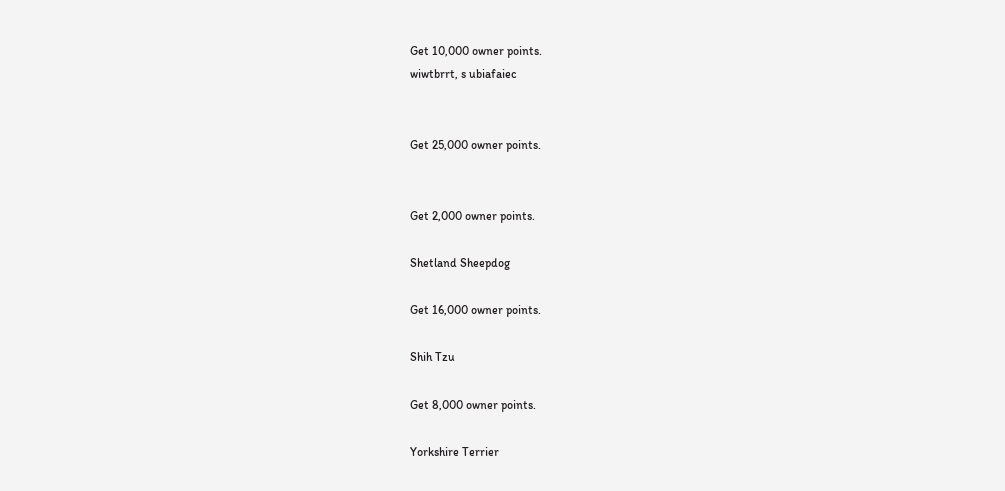Get 10,000 owner points.
wiwtbrrt, s ubiafaiec


Get 25,000 owner points.


Get 2,000 owner points.

Shetland Sheepdog

Get 16,000 owner points.

Shih Tzu

Get 8,000 owner points.

Yorkshire Terrier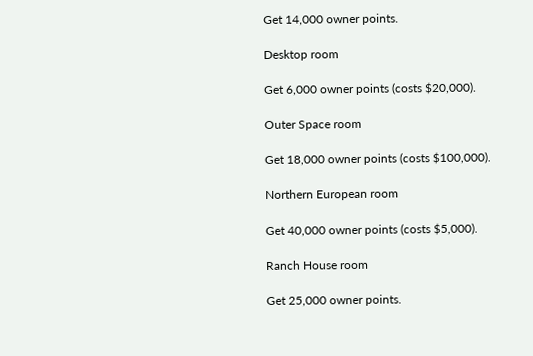Get 14,000 owner points.

Desktop room

Get 6,000 owner points (costs $20,000).

Outer Space room

Get 18,000 owner points (costs $100,000).

Northern European room

Get 40,000 owner points (costs $5,000).

Ranch House room

Get 25,000 owner points.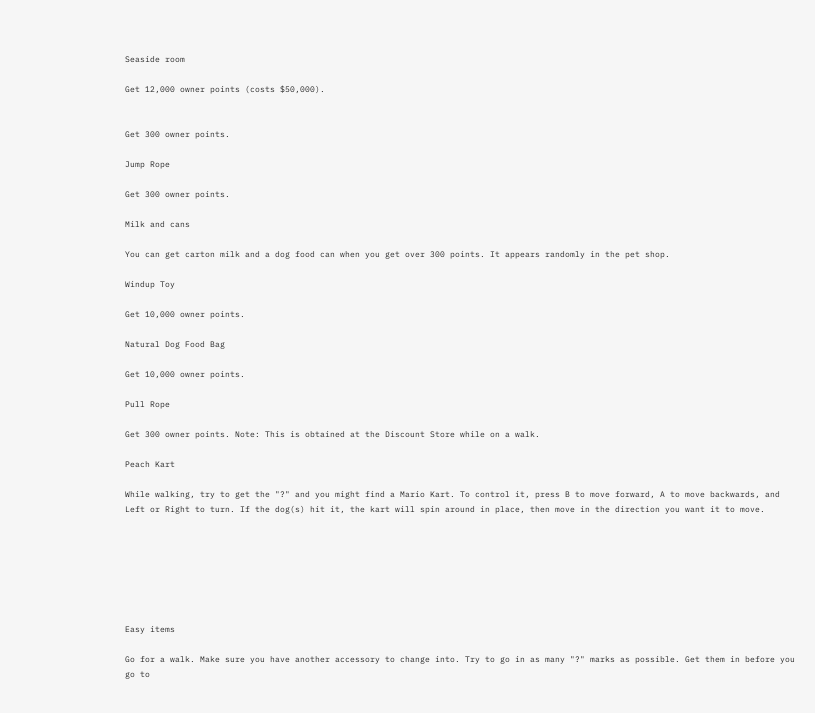Seaside room

Get 12,000 owner points (costs $50,000).


Get 300 owner points.

Jump Rope

Get 300 owner points.

Milk and cans

You can get carton milk and a dog food can when you get over 300 points. It appears randomly in the pet shop.

Windup Toy

Get 10,000 owner points.

Natural Dog Food Bag

Get 10,000 owner points.

Pull Rope

Get 300 owner points. Note: This is obtained at the Discount Store while on a walk.

Peach Kart

While walking, try to get the "?" and you might find a Mario Kart. To control it, press B to move forward, A to move backwards, and Left or Right to turn. If the dog(s) hit it, the kart will spin around in place, then move in the direction you want it to move.







Easy items

Go for a walk. Make sure you have another accessory to change into. Try to go in as many "?" marks as possible. Get them in before you go to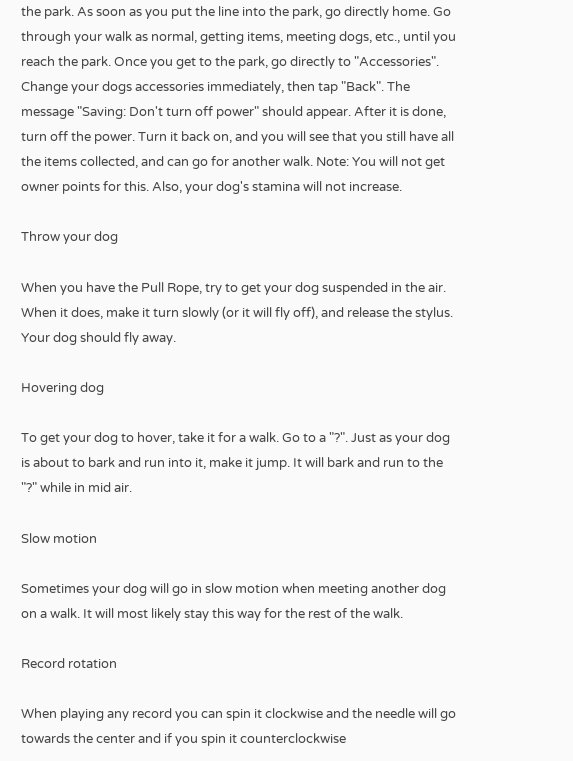the park. As soon as you put the line into the park, go directly home. Go through your walk as normal, getting items, meeting dogs, etc., until you reach the park. Once you get to the park, go directly to "Accessories". Change your dogs accessories immediately, then tap "Back". The message "Saving: Don't turn off power" should appear. After it is done, turn off the power. Turn it back on, and you will see that you still have all the items collected, and can go for another walk. Note: You will not get owner points for this. Also, your dog's stamina will not increase.

Throw your dog

When you have the Pull Rope, try to get your dog suspended in the air. When it does, make it turn slowly (or it will fly off), and release the stylus. Your dog should fly away.

Hovering dog

To get your dog to hover, take it for a walk. Go to a "?". Just as your dog is about to bark and run into it, make it jump. It will bark and run to the "?" while in mid air.

Slow motion

Sometimes your dog will go in slow motion when meeting another dog on a walk. It will most likely stay this way for the rest of the walk.

Record rotation

When playing any record you can spin it clockwise and the needle will go towards the center and if you spin it counterclockwise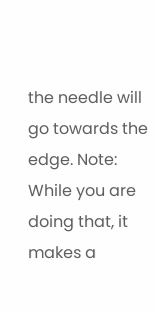the needle will go towards the edge. Note: While you are doing that, it makes a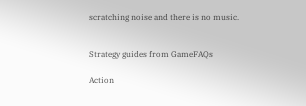scratching noise and there is no music.


Strategy guides from GameFAQs

Action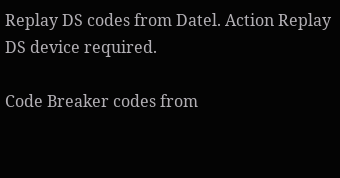Replay DS codes from Datel. Action Replay DS device required.

Code Breaker codes from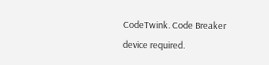CodeTwink. Code Breaker device required.